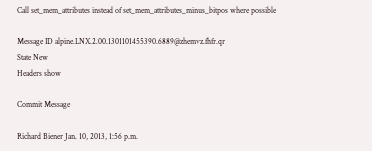Call set_mem_attributes instead of set_mem_attributes_minus_bitpos where possible

Message ID alpine.LNX.2.00.1301101455390.6889@zhemvz.fhfr.qr
State New
Headers show

Commit Message

Richard Biener Jan. 10, 2013, 1:56 p.m.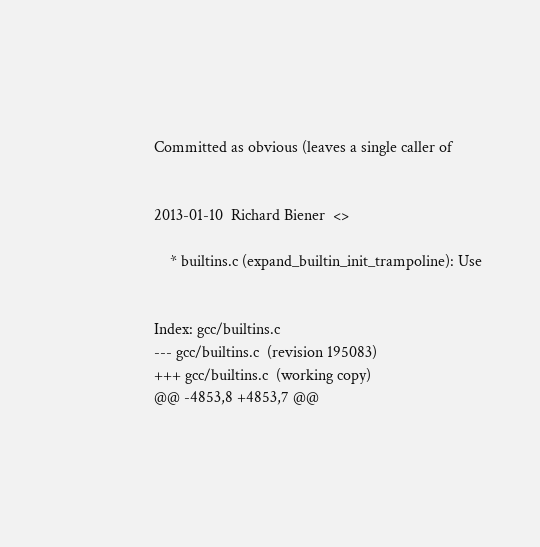Committed as obvious (leaves a single caller of


2013-01-10  Richard Biener  <>

    * builtins.c (expand_builtin_init_trampoline): Use


Index: gcc/builtins.c
--- gcc/builtins.c  (revision 195083)
+++ gcc/builtins.c  (working copy)
@@ -4853,8 +4853,7 @@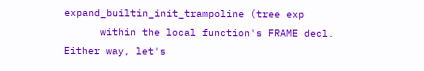expand_builtin_init_trampoline (tree exp
      within the local function's FRAME decl.  Either way, let's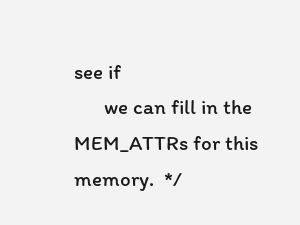see if
      we can fill in the MEM_ATTRs for this memory.  */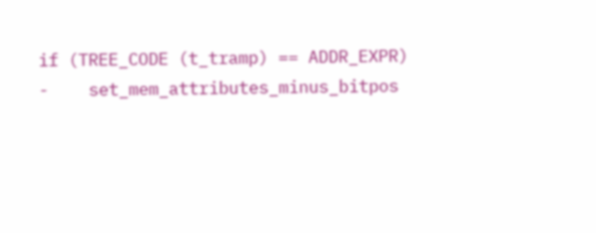if (TREE_CODE (t_tramp) == ADDR_EXPR)
-    set_mem_attributes_minus_bitpos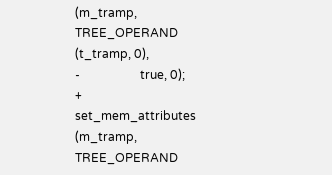(m_tramp, TREE_OPERAND (t_tramp, 0),
-                    true, 0);
+    set_mem_attributes (m_tramp, TREE_OPERAND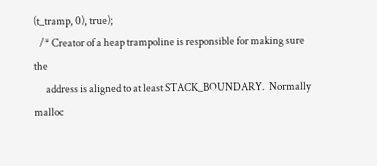(t_tramp, 0), true);
   /* Creator of a heap trampoline is responsible for making sure the
      address is aligned to at least STACK_BOUNDARY.  Normally malloc